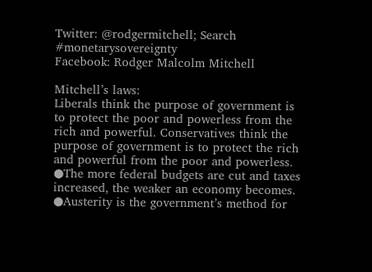Twitter: @rodgermitchell; Search #monetarysovereignty
Facebook: Rodger Malcolm Mitchell

Mitchell’s laws:
Liberals think the purpose of government is to protect the poor and powerless from the rich and powerful. Conservatives think the purpose of government is to protect the rich and powerful from the poor and powerless.
●The more federal budgets are cut and taxes increased, the weaker an economy becomes.
●Austerity is the government’s method for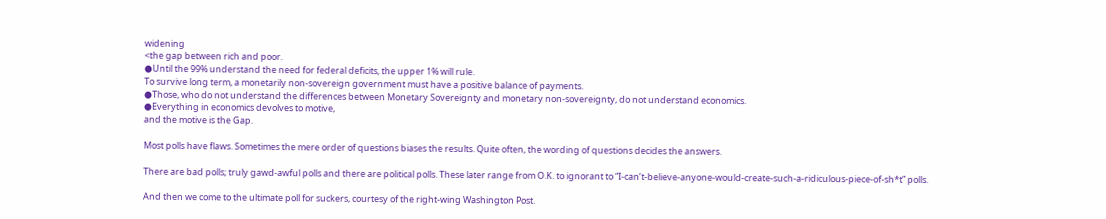widening
<the gap between rich and poor.
●Until the 99% understand the need for federal deficits, the upper 1% will rule.
To survive long term, a monetarily non-sovereign government must have a positive balance of payments.
●Those, who do not understand the differences between Monetary Sovereignty and monetary non-sovereignty, do not understand economics.
●Everything in economics devolves to motive,
and the motive is the Gap.

Most polls have flaws. Sometimes the mere order of questions biases the results. Quite often, the wording of questions decides the answers.

There are bad polls; truly gawd-awful polls and there are political polls. These later range from O.K. to ignorant to “I-can’t-believe-anyone-would-create-such-a-ridiculous-piece-of-sh*t” polls.

And then we come to the ultimate poll for suckers, courtesy of the right-wing Washington Post.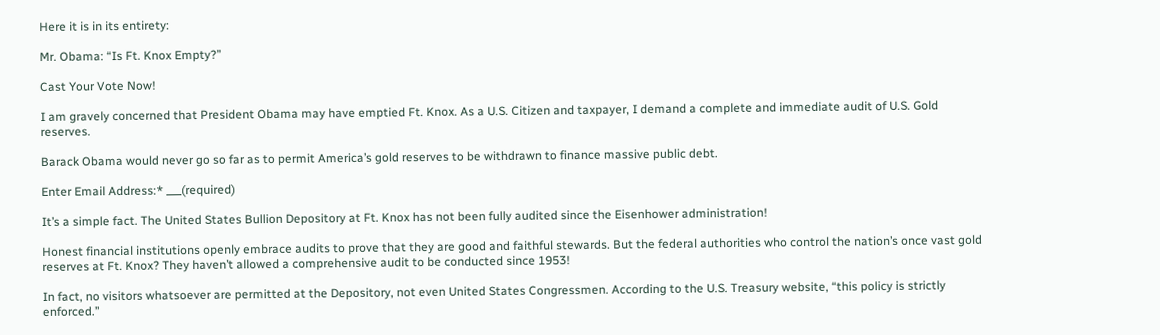Here it is in its entirety:

Mr. Obama: “Is Ft. Knox Empty?”

Cast Your Vote Now!

I am gravely concerned that President Obama may have emptied Ft. Knox. As a U.S. Citizen and taxpayer, I demand a complete and immediate audit of U.S. Gold reserves.

Barack Obama would never go so far as to permit America’s gold reserves to be withdrawn to finance massive public debt.

Enter Email Address:* ___(required)

It’s a simple fact. The United States Bullion Depository at Ft. Knox has not been fully audited since the Eisenhower administration!

Honest financial institutions openly embrace audits to prove that they are good and faithful stewards. But the federal authorities who control the nation’s once vast gold reserves at Ft. Knox? They haven’t allowed a comprehensive audit to be conducted since 1953!

In fact, no visitors whatsoever are permitted at the Depository, not even United States Congressmen. According to the U.S. Treasury website, “this policy is strictly enforced.”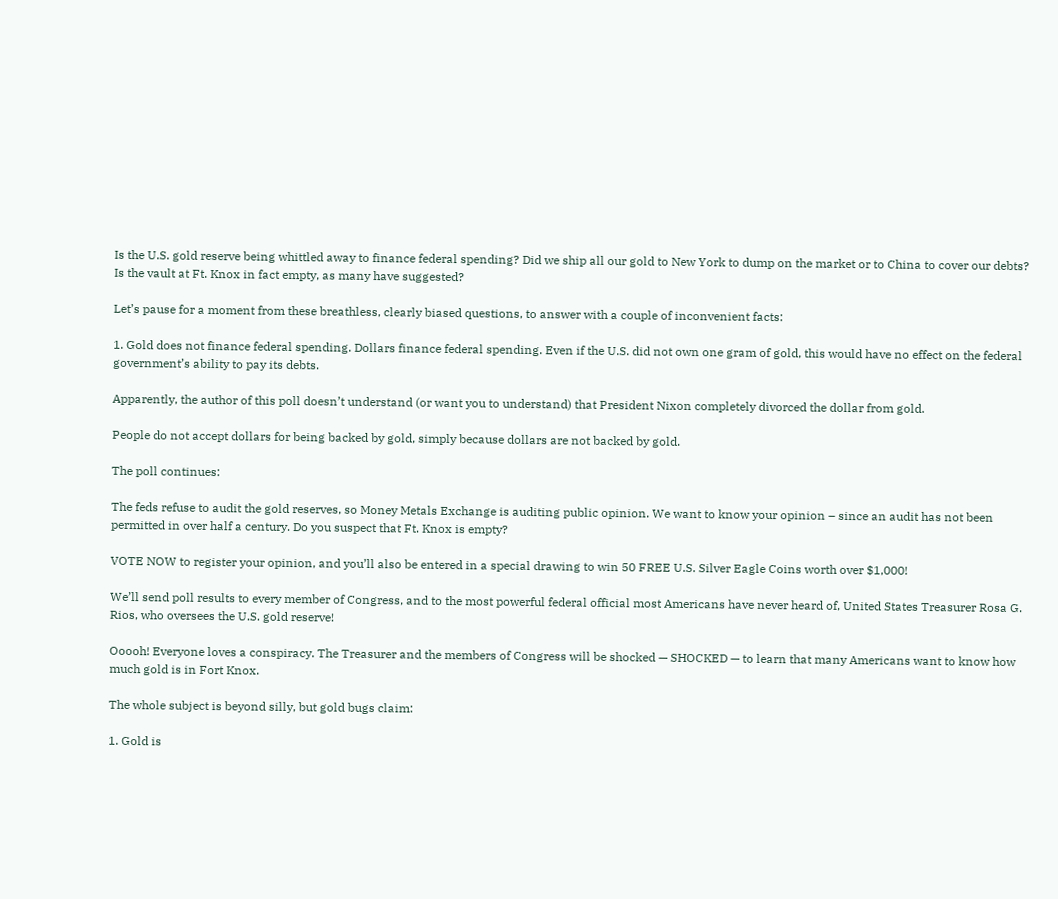Is the U.S. gold reserve being whittled away to finance federal spending? Did we ship all our gold to New York to dump on the market or to China to cover our debts? Is the vault at Ft. Knox in fact empty, as many have suggested?

Let’s pause for a moment from these breathless, clearly biased questions, to answer with a couple of inconvenient facts:

1. Gold does not finance federal spending. Dollars finance federal spending. Even if the U.S. did not own one gram of gold, this would have no effect on the federal government’s ability to pay its debts.

Apparently, the author of this poll doesn’t understand (or want you to understand) that President Nixon completely divorced the dollar from gold.

People do not accept dollars for being backed by gold, simply because dollars are not backed by gold.

The poll continues:

The feds refuse to audit the gold reserves, so Money Metals Exchange is auditing public opinion. We want to know your opinion – since an audit has not been permitted in over half a century. Do you suspect that Ft. Knox is empty?

VOTE NOW to register your opinion, and you’ll also be entered in a special drawing to win 50 FREE U.S. Silver Eagle Coins worth over $1,000!

We’ll send poll results to every member of Congress, and to the most powerful federal official most Americans have never heard of, United States Treasurer Rosa G. Rios, who oversees the U.S. gold reserve!

Ooooh! Everyone loves a conspiracy. The Treasurer and the members of Congress will be shocked — SHOCKED — to learn that many Americans want to know how much gold is in Fort Knox.

The whole subject is beyond silly, but gold bugs claim:

1. Gold is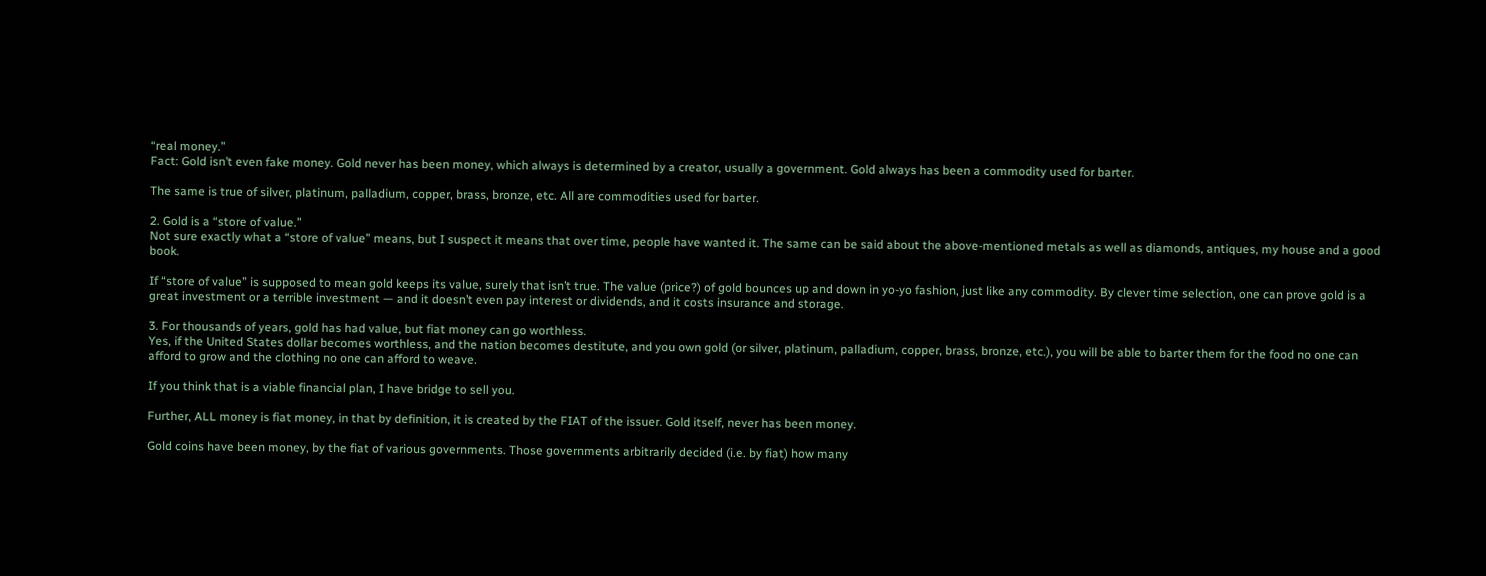“real money.”
Fact: Gold isn’t even fake money. Gold never has been money, which always is determined by a creator, usually a government. Gold always has been a commodity used for barter.

The same is true of silver, platinum, palladium, copper, brass, bronze, etc. All are commodities used for barter.

2. Gold is a “store of value.”
Not sure exactly what a “store of value” means, but I suspect it means that over time, people have wanted it. The same can be said about the above-mentioned metals as well as diamonds, antiques, my house and a good book.

If “store of value” is supposed to mean gold keeps its value, surely that isn’t true. The value (price?) of gold bounces up and down in yo-yo fashion, just like any commodity. By clever time selection, one can prove gold is a great investment or a terrible investment — and it doesn’t even pay interest or dividends, and it costs insurance and storage.

3. For thousands of years, gold has had value, but fiat money can go worthless.
Yes, if the United States dollar becomes worthless, and the nation becomes destitute, and you own gold (or silver, platinum, palladium, copper, brass, bronze, etc.), you will be able to barter them for the food no one can afford to grow and the clothing no one can afford to weave.

If you think that is a viable financial plan, I have bridge to sell you.

Further, ALL money is fiat money, in that by definition, it is created by the FIAT of the issuer. Gold itself, never has been money.

Gold coins have been money, by the fiat of various governments. Those governments arbitrarily decided (i.e. by fiat) how many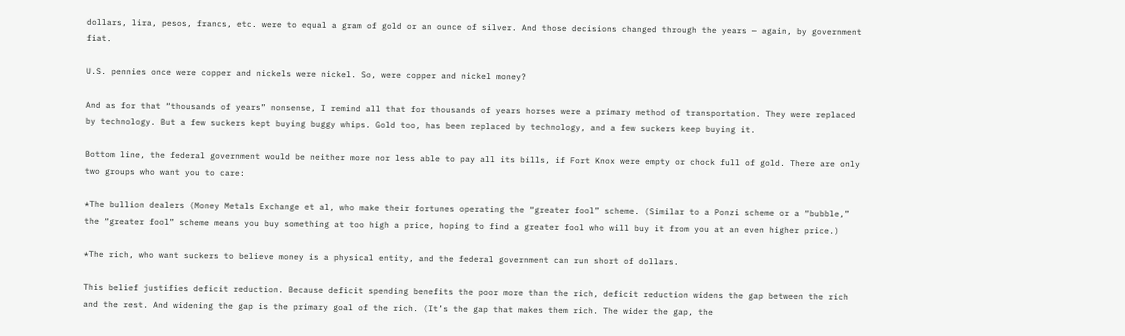dollars, lira, pesos, francs, etc. were to equal a gram of gold or an ounce of silver. And those decisions changed through the years — again, by government fiat.

U.S. pennies once were copper and nickels were nickel. So, were copper and nickel money?

And as for that “thousands of years” nonsense, I remind all that for thousands of years horses were a primary method of transportation. They were replaced by technology. But a few suckers kept buying buggy whips. Gold too, has been replaced by technology, and a few suckers keep buying it.

Bottom line, the federal government would be neither more nor less able to pay all its bills, if Fort Knox were empty or chock full of gold. There are only two groups who want you to care:

*The bullion dealers (Money Metals Exchange et al, who make their fortunes operating the “greater fool” scheme. (Similar to a Ponzi scheme or a “bubble,” the “greater fool” scheme means you buy something at too high a price, hoping to find a greater fool who will buy it from you at an even higher price.)

*The rich, who want suckers to believe money is a physical entity, and the federal government can run short of dollars.

This belief justifies deficit reduction. Because deficit spending benefits the poor more than the rich, deficit reduction widens the gap between the rich and the rest. And widening the gap is the primary goal of the rich. (It’s the gap that makes them rich. The wider the gap, the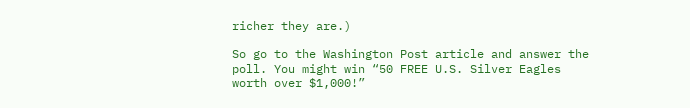richer they are.)

So go to the Washington Post article and answer the poll. You might win “50 FREE U.S. Silver Eagles worth over $1,000!”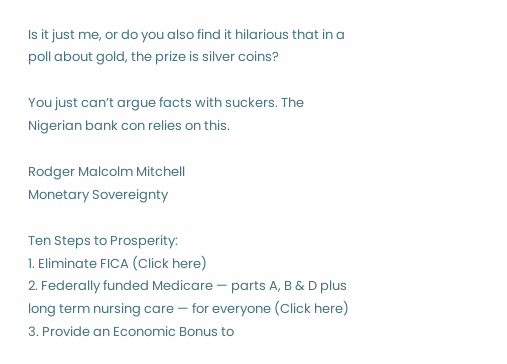Is it just me, or do you also find it hilarious that in a poll about gold, the prize is silver coins?

You just can’t argue facts with suckers. The Nigerian bank con relies on this.

Rodger Malcolm Mitchell
Monetary Sovereignty

Ten Steps to Prosperity:
1. Eliminate FICA (Click here)
2. Federally funded Medicare — parts A, B & D plus long term nursing care — for everyone (Click here)
3. Provide an Economic Bonus to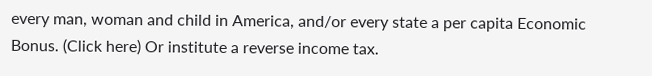every man, woman and child in America, and/or every state a per capita Economic Bonus. (Click here) Or institute a reverse income tax.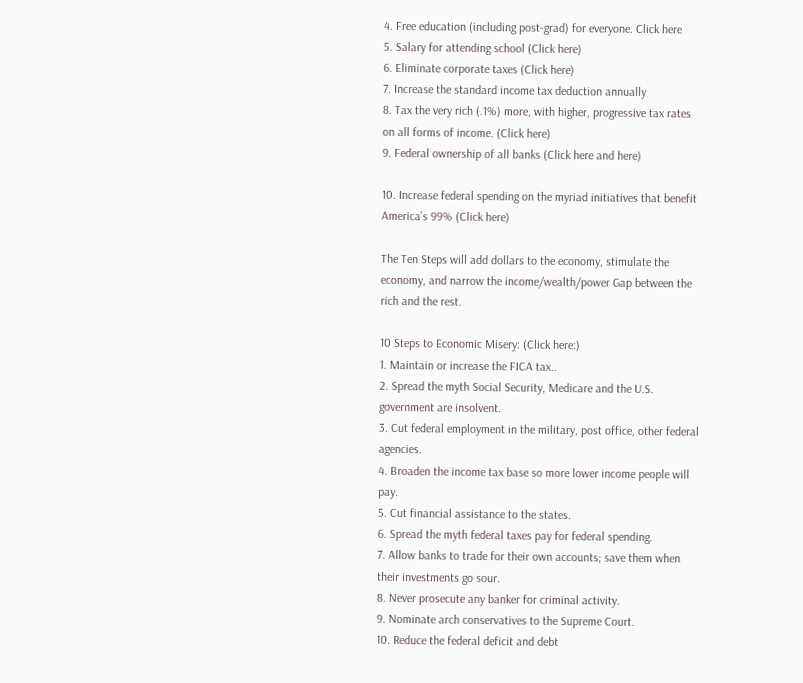4. Free education (including post-grad) for everyone. Click here
5. Salary for attending school (Click here)
6. Eliminate corporate taxes (Click here)
7. Increase the standard income tax deduction annually
8. Tax the very rich (.1%) more, with higher, progressive tax rates on all forms of income. (Click here)
9. Federal ownership of all banks (Click here and here)

10. Increase federal spending on the myriad initiatives that benefit America’s 99% (Click here)

The Ten Steps will add dollars to the economy, stimulate the economy, and narrow the income/wealth/power Gap between the rich and the rest.

10 Steps to Economic Misery: (Click here:)
1. Maintain or increase the FICA tax..
2. Spread the myth Social Security, Medicare and the U.S. government are insolvent.
3. Cut federal employment in the military, post office, other federal agencies.
4. Broaden the income tax base so more lower income people will pay.
5. Cut financial assistance to the states.
6. Spread the myth federal taxes pay for federal spending.
7. Allow banks to trade for their own accounts; save them when their investments go sour.
8. Never prosecute any banker for criminal activity.
9. Nominate arch conservatives to the Supreme Court.
10. Reduce the federal deficit and debt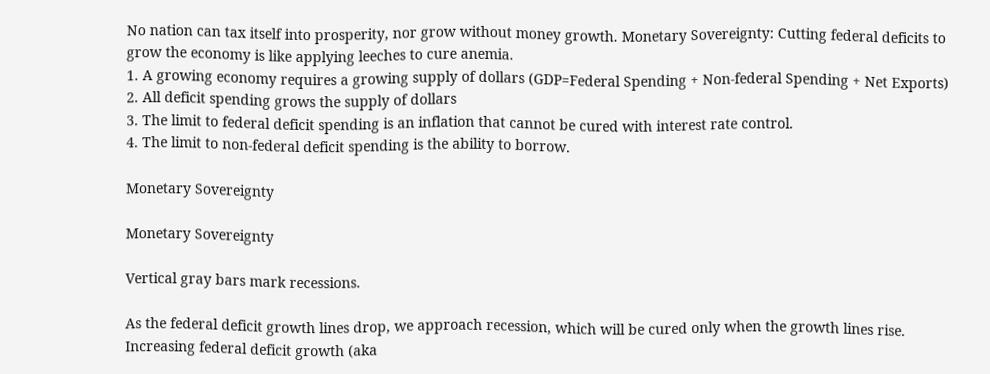No nation can tax itself into prosperity, nor grow without money growth. Monetary Sovereignty: Cutting federal deficits to grow the economy is like applying leeches to cure anemia.
1. A growing economy requires a growing supply of dollars (GDP=Federal Spending + Non-federal Spending + Net Exports)
2. All deficit spending grows the supply of dollars
3. The limit to federal deficit spending is an inflation that cannot be cured with interest rate control.
4. The limit to non-federal deficit spending is the ability to borrow.

Monetary Sovereignty

Monetary Sovereignty

Vertical gray bars mark recessions.

As the federal deficit growth lines drop, we approach recession, which will be cured only when the growth lines rise. Increasing federal deficit growth (aka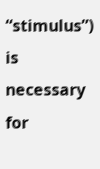“stimulus”) is necessary for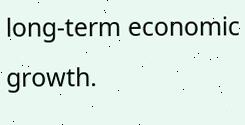long-term economic growth.